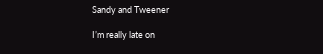Sandy and Tweener

I’m really late on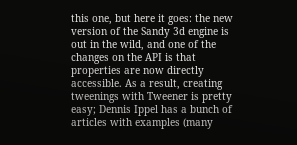this one, but here it goes: the new version of the Sandy 3d engine is out in the wild, and one of the changes on the API is that properties are now directly accessible. As a result, creating tweenings with Tweener is pretty easy; Dennis Ippel has a bunch of articles with examples (many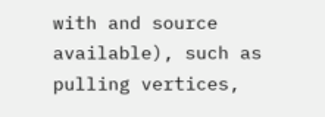with and source available), such as pulling vertices,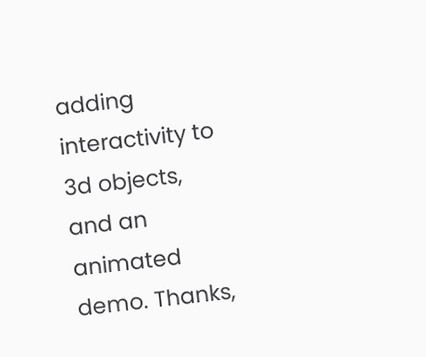adding interactivity to 3d objects, and an animated demo. Thanks,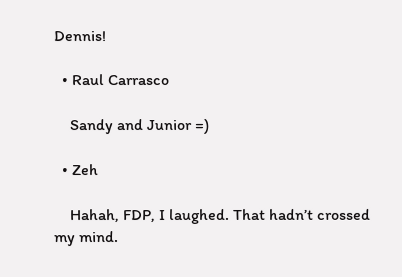Dennis!

  • Raul Carrasco

    Sandy and Junior =)

  • Zeh

    Hahah, FDP, I laughed. That hadn’t crossed my mind.